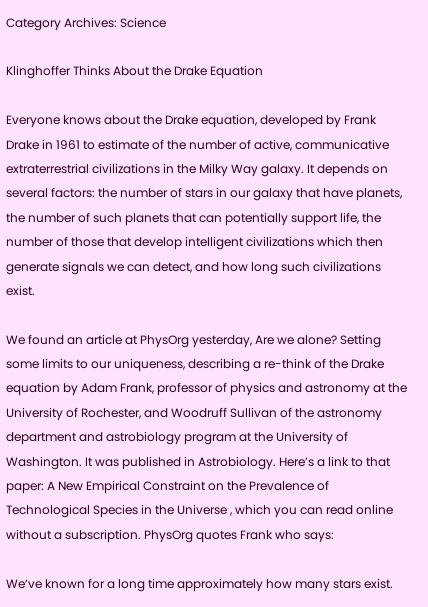Category Archives: Science

Klinghoffer Thinks About the Drake Equation

Everyone knows about the Drake equation, developed by Frank Drake in 1961 to estimate of the number of active, communicative extraterrestrial civilizations in the Milky Way galaxy. It depends on several factors: the number of stars in our galaxy that have planets, the number of such planets that can potentially support life, the number of those that develop intelligent civilizations which then generate signals we can detect, and how long such civilizations exist.

We found an article at PhysOrg yesterday, Are we alone? Setting some limits to our uniqueness, describing a re-think of the Drake equation by Adam Frank, professor of physics and astronomy at the University of Rochester, and Woodruff Sullivan of the astronomy department and astrobiology program at the University of Washington. It was published in Astrobiology. Here’s a link to that paper: A New Empirical Constraint on the Prevalence of Technological Species in the Universe , which you can read online without a subscription. PhysOrg quotes Frank who says:

We’ve known for a long time approximately how many stars exist.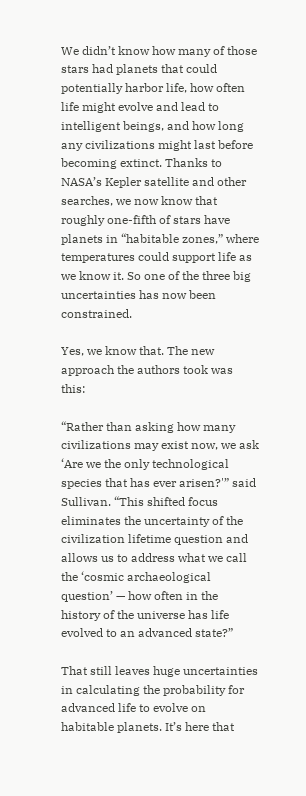We didn’t know how many of those stars had planets that could potentially harbor life, how often life might evolve and lead to intelligent beings, and how long any civilizations might last before becoming extinct. Thanks to NASA’s Kepler satellite and other searches, we now know that roughly one-fifth of stars have planets in “habitable zones,” where temperatures could support life as we know it. So one of the three big uncertainties has now been constrained.

Yes, we know that. The new approach the authors took was this:

“Rather than asking how many civilizations may exist now, we ask ‘Are we the only technological species that has ever arisen?'” said Sullivan. “This shifted focus eliminates the uncertainty of the civilization lifetime question and allows us to address what we call the ‘cosmic archaeological question’ — how often in the history of the universe has life evolved to an advanced state?”

That still leaves huge uncertainties in calculating the probability for advanced life to evolve on habitable planets. It’s here that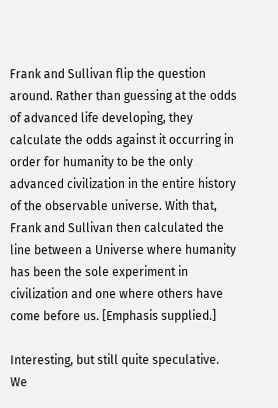Frank and Sullivan flip the question around. Rather than guessing at the odds of advanced life developing, they calculate the odds against it occurring in order for humanity to be the only advanced civilization in the entire history of the observable universe. With that, Frank and Sullivan then calculated the line between a Universe where humanity has been the sole experiment in civilization and one where others have come before us. [Emphasis supplied.]

Interesting, but still quite speculative. We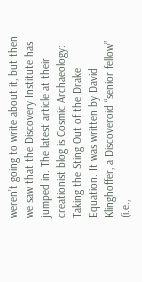weren’t going to write about it, but then we saw that the Discovery Institute has jumped in. The latest article at their creationist blog is Cosmic Archaeology: Taking the Sting Out of the Drake Equation. It was written by David Klinghoffer, a Discoveroid “senior fellow” (i.e.,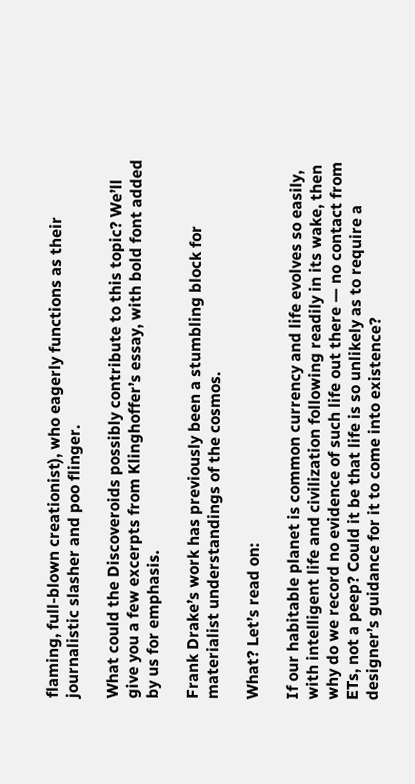flaming, full-blown creationist), who eagerly functions as their journalistic slasher and poo flinger.

What could the Discoveroids possibly contribute to this topic? We’ll give you a few excerpts from Klinghoffer’s essay, with bold font added by us for emphasis.

Frank Drake’s work has previously been a stumbling block for materialist understandings of the cosmos.

What? Let’s read on:

If our habitable planet is common currency and life evolves so easily, with intelligent life and civilization following readily in its wake, then why do we record no evidence of such life out there — no contact from ETs, not a peep? Could it be that life is so unlikely as to require a designer’s guidance for it to come into existence?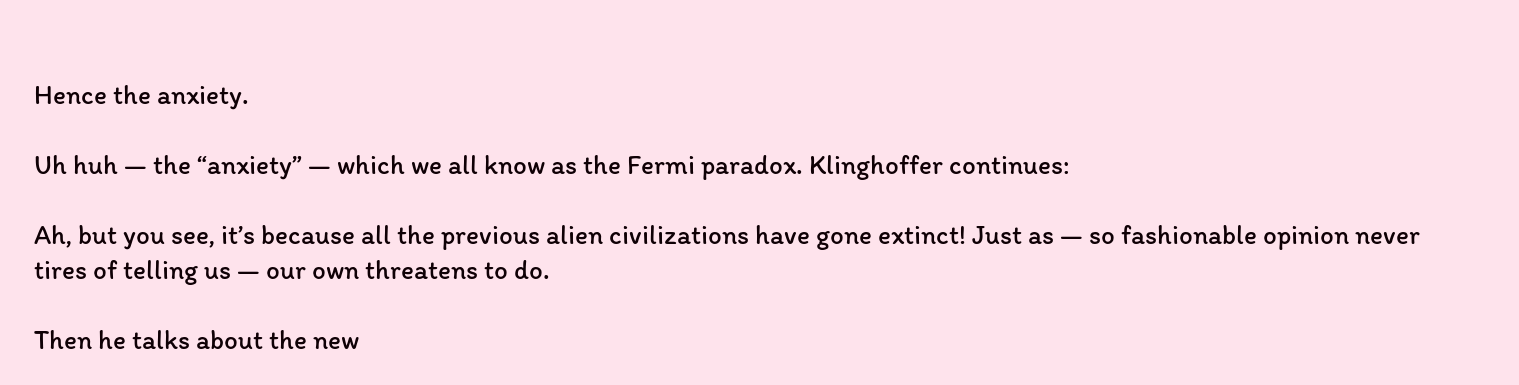Hence the anxiety.

Uh huh — the “anxiety” — which we all know as the Fermi paradox. Klinghoffer continues:

Ah, but you see, it’s because all the previous alien civilizations have gone extinct! Just as — so fashionable opinion never tires of telling us — our own threatens to do.

Then he talks about the new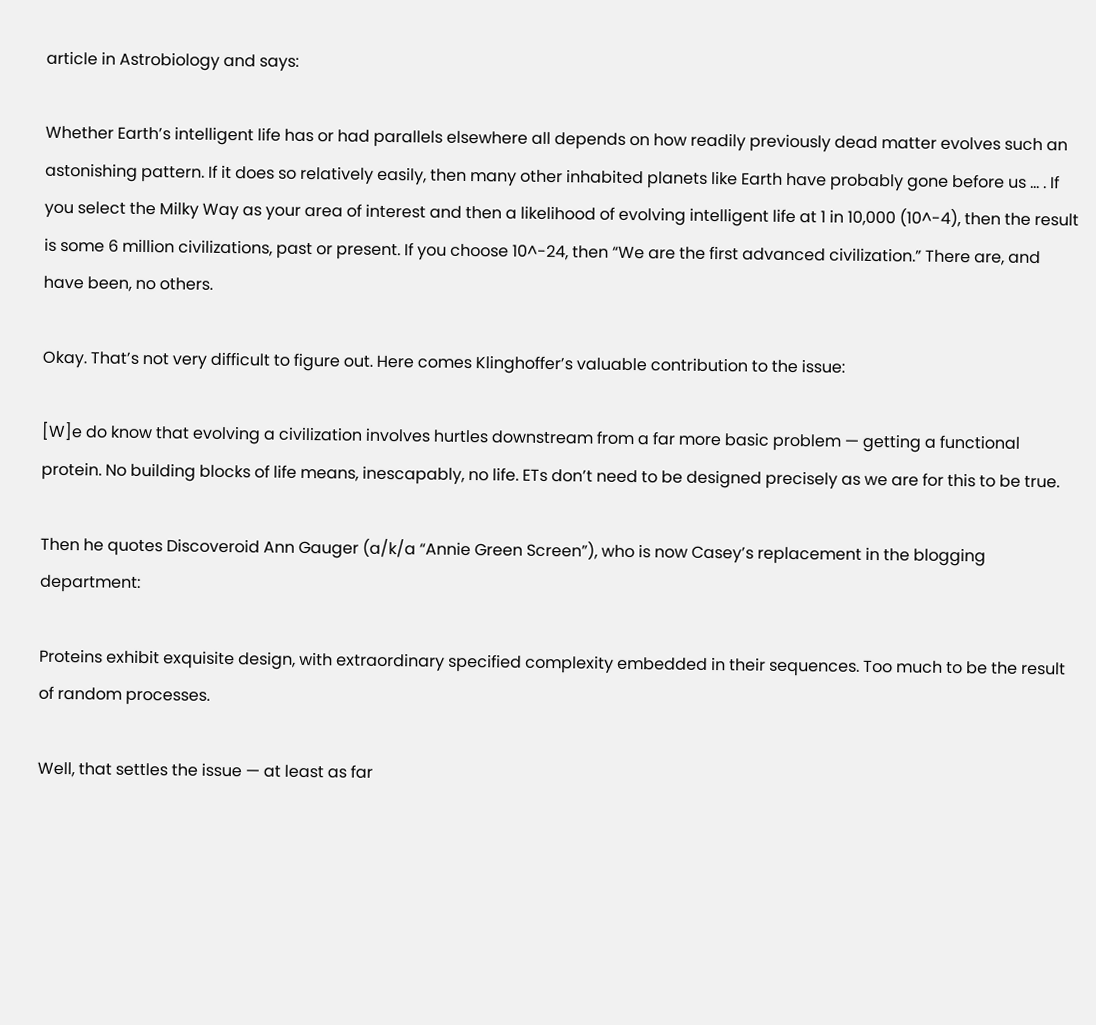article in Astrobiology and says:

Whether Earth’s intelligent life has or had parallels elsewhere all depends on how readily previously dead matter evolves such an astonishing pattern. If it does so relatively easily, then many other inhabited planets like Earth have probably gone before us … . If you select the Milky Way as your area of interest and then a likelihood of evolving intelligent life at 1 in 10,000 (10^-4), then the result is some 6 million civilizations, past or present. If you choose 10^-24, then “We are the first advanced civilization.” There are, and have been, no others.

Okay. That’s not very difficult to figure out. Here comes Klinghoffer’s valuable contribution to the issue:

[W]e do know that evolving a civilization involves hurtles downstream from a far more basic problem — getting a functional protein. No building blocks of life means, inescapably, no life. ETs don’t need to be designed precisely as we are for this to be true.

Then he quotes Discoveroid Ann Gauger (a/k/a “Annie Green Screen”), who is now Casey’s replacement in the blogging department:

Proteins exhibit exquisite design, with extraordinary specified complexity embedded in their sequences. Too much to be the result of random processes.

Well, that settles the issue — at least as far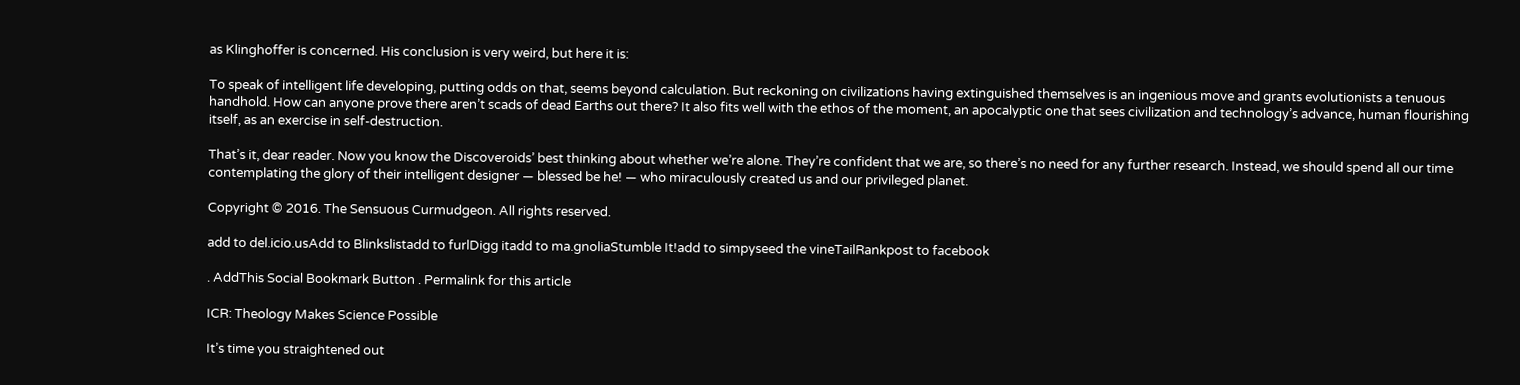as Klinghoffer is concerned. His conclusion is very weird, but here it is:

To speak of intelligent life developing, putting odds on that, seems beyond calculation. But reckoning on civilizations having extinguished themselves is an ingenious move and grants evolutionists a tenuous handhold. How can anyone prove there aren’t scads of dead Earths out there? It also fits well with the ethos of the moment, an apocalyptic one that sees civilization and technology’s advance, human flourishing itself, as an exercise in self-destruction.

That’s it, dear reader. Now you know the Discoveroids’ best thinking about whether we’re alone. They’re confident that we are, so there’s no need for any further research. Instead, we should spend all our time contemplating the glory of their intelligent designer — blessed be he! — who miraculously created us and our privileged planet.

Copyright © 2016. The Sensuous Curmudgeon. All rights reserved.

add to del.icio.usAdd to Blinkslistadd to furlDigg itadd to ma.gnoliaStumble It!add to simpyseed the vineTailRankpost to facebook

. AddThis Social Bookmark Button . Permalink for this article

ICR: Theology Makes Science Possible

It’s time you straightened out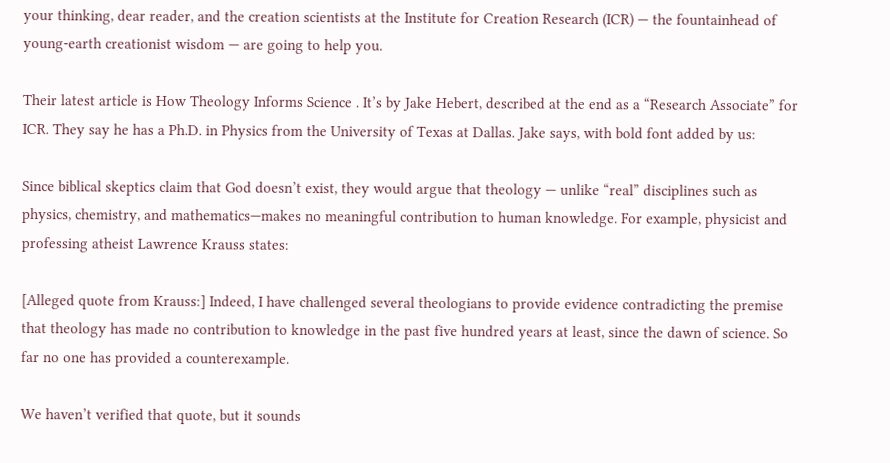your thinking, dear reader, and the creation scientists at the Institute for Creation Research (ICR) — the fountainhead of young-earth creationist wisdom — are going to help you.

Their latest article is How Theology Informs Science . It’s by Jake Hebert, described at the end as a “Research Associate” for ICR. They say he has a Ph.D. in Physics from the University of Texas at Dallas. Jake says, with bold font added by us:

Since biblical skeptics claim that God doesn’t exist, they would argue that theology — unlike “real” disciplines such as physics, chemistry, and mathematics—makes no meaningful contribution to human knowledge. For example, physicist and professing atheist Lawrence Krauss states:

[Alleged quote from Krauss:] Indeed, I have challenged several theologians to provide evidence contradicting the premise that theology has made no contribution to knowledge in the past five hundred years at least, since the dawn of science. So far no one has provided a counterexample.

We haven’t verified that quote, but it sounds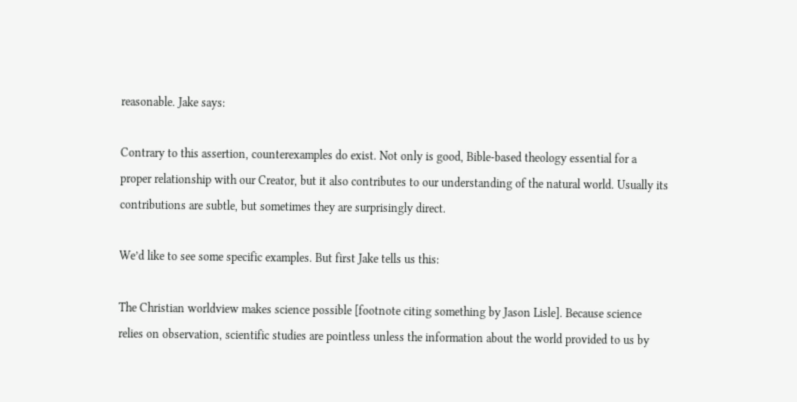reasonable. Jake says:

Contrary to this assertion, counterexamples do exist. Not only is good, Bible-based theology essential for a proper relationship with our Creator, but it also contributes to our understanding of the natural world. Usually its contributions are subtle, but sometimes they are surprisingly direct.

We’d like to see some specific examples. But first Jake tells us this:

The Christian worldview makes science possible [footnote citing something by Jason Lisle]. Because science relies on observation, scientific studies are pointless unless the information about the world provided to us by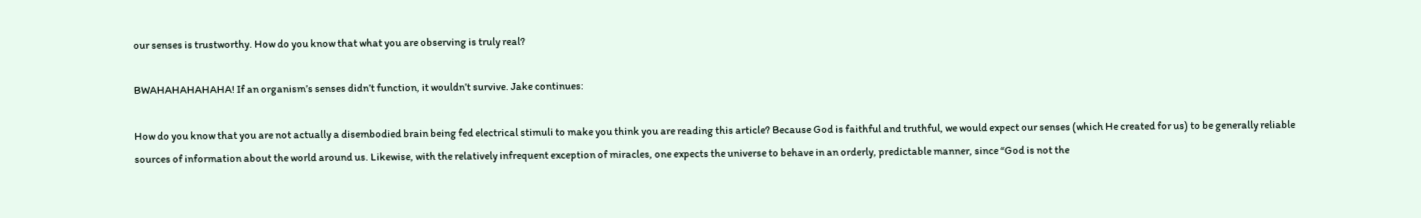our senses is trustworthy. How do you know that what you are observing is truly real?

BWAHAHAHAHAHA! If an organism’s senses didn’t function, it wouldn’t survive. Jake continues:

How do you know that you are not actually a disembodied brain being fed electrical stimuli to make you think you are reading this article? Because God is faithful and truthful, we would expect our senses (which He created for us) to be generally reliable sources of information about the world around us. Likewise, with the relatively infrequent exception of miracles, one expects the universe to behave in an orderly, predictable manner, since “God is not the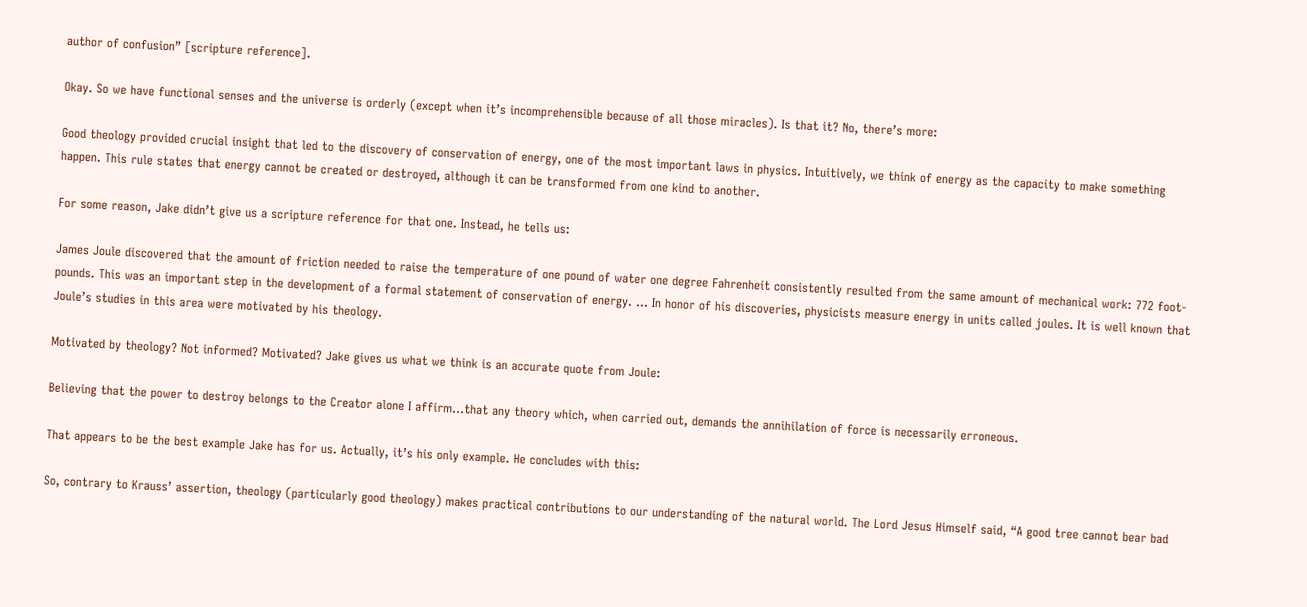author of confusion” [scripture reference].

Okay. So we have functional senses and the universe is orderly (except when it’s incomprehensible because of all those miracles). Is that it? No, there’s more:

Good theology provided crucial insight that led to the discovery of conservation of energy, one of the most important laws in physics. Intuitively, we think of energy as the capacity to make something happen. This rule states that energy cannot be created or destroyed, although it can be transformed from one kind to another.

For some reason, Jake didn’t give us a scripture reference for that one. Instead, he tells us:

James Joule discovered that the amount of friction needed to raise the temperature of one pound of water one degree Fahrenheit consistently resulted from the same amount of mechanical work: 772 foot-pounds. This was an important step in the development of a formal statement of conservation of energy. … In honor of his discoveries, physicists measure energy in units called joules. It is well known that Joule’s studies in this area were motivated by his theology.

Motivated by theology? Not informed? Motivated? Jake gives us what we think is an accurate quote from Joule:

Believing that the power to destroy belongs to the Creator alone I affirm…that any theory which, when carried out, demands the annihilation of force is necessarily erroneous.

That appears to be the best example Jake has for us. Actually, it’s his only example. He concludes with this:

So, contrary to Krauss’ assertion, theology (particularly good theology) makes practical contributions to our understanding of the natural world. The Lord Jesus Himself said, “A good tree cannot bear bad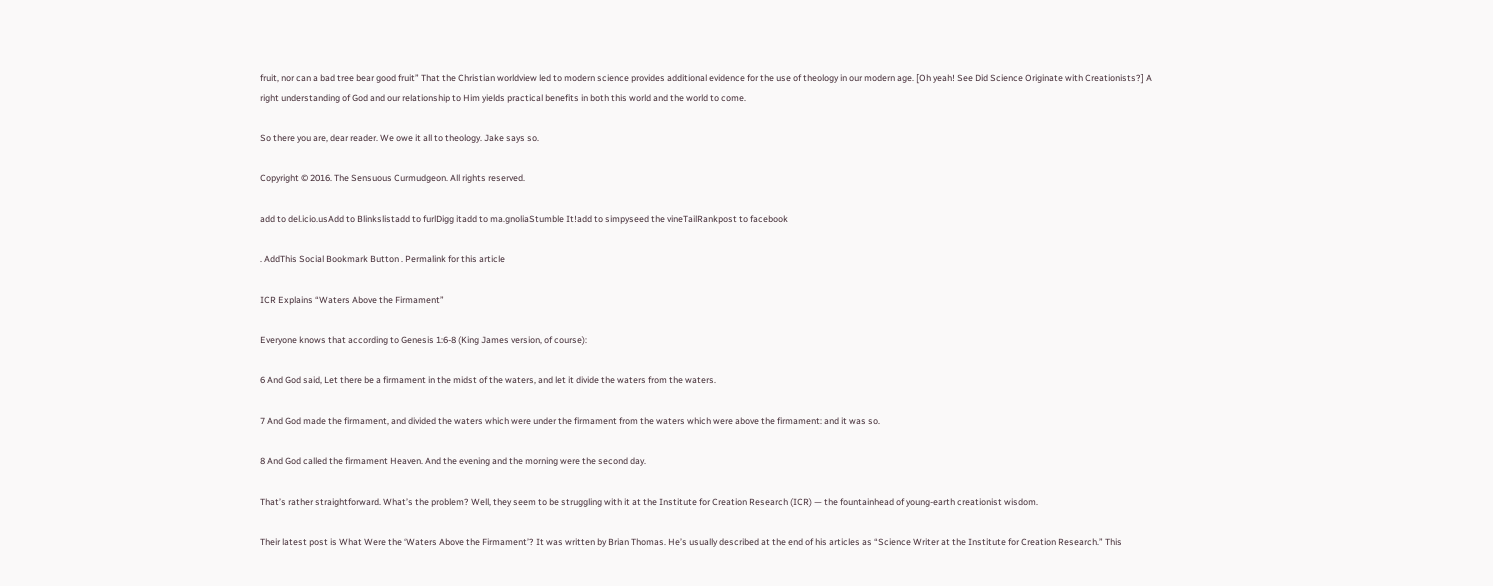fruit, nor can a bad tree bear good fruit” That the Christian worldview led to modern science provides additional evidence for the use of theology in our modern age. [Oh yeah! See Did Science Originate with Creationists?] A right understanding of God and our relationship to Him yields practical benefits in both this world and the world to come.

So there you are, dear reader. We owe it all to theology. Jake says so.

Copyright © 2016. The Sensuous Curmudgeon. All rights reserved.

add to del.icio.usAdd to Blinkslistadd to furlDigg itadd to ma.gnoliaStumble It!add to simpyseed the vineTailRankpost to facebook

. AddThis Social Bookmark Button . Permalink for this article

ICR Explains “Waters Above the Firmament”

Everyone knows that according to Genesis 1:6-8 (King James version, of course):

6 And God said, Let there be a firmament in the midst of the waters, and let it divide the waters from the waters.

7 And God made the firmament, and divided the waters which were under the firmament from the waters which were above the firmament: and it was so.

8 And God called the firmament Heaven. And the evening and the morning were the second day.

That’s rather straightforward. What’s the problem? Well, they seem to be struggling with it at the Institute for Creation Research (ICR) — the fountainhead of young-earth creationist wisdom.

Their latest post is What Were the ‘Waters Above the Firmament’? It was written by Brian Thomas. He’s usually described at the end of his articles as “Science Writer at the Institute for Creation Research.” This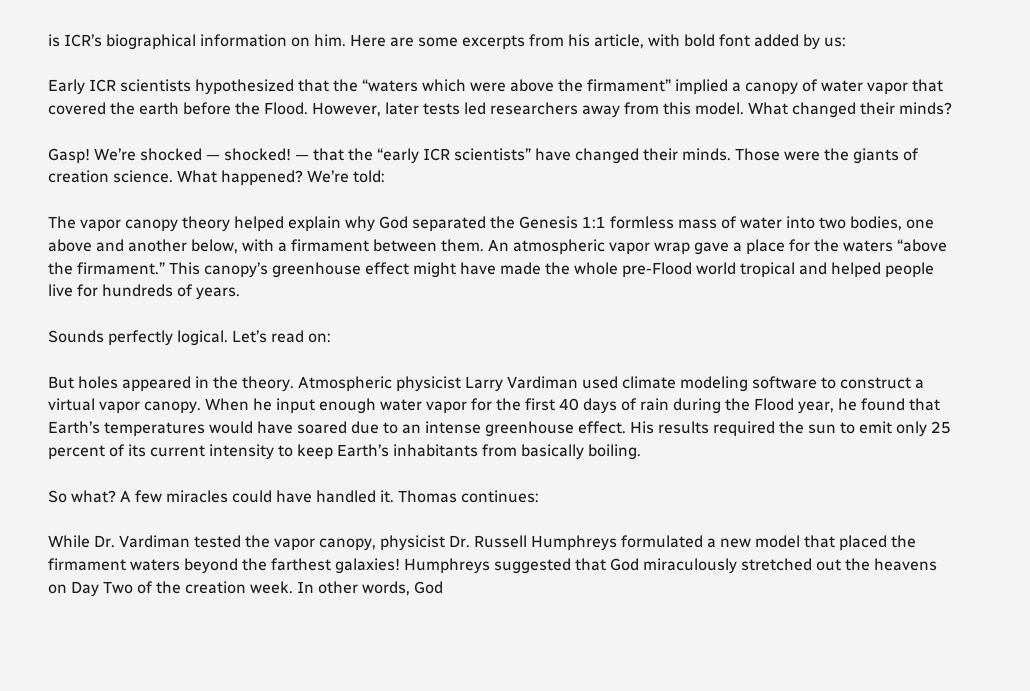is ICR’s biographical information on him. Here are some excerpts from his article, with bold font added by us:

Early ICR scientists hypothesized that the “waters which were above the firmament” implied a canopy of water vapor that covered the earth before the Flood. However, later tests led researchers away from this model. What changed their minds?

Gasp! We’re shocked — shocked! — that the “early ICR scientists” have changed their minds. Those were the giants of creation science. What happened? We’re told:

The vapor canopy theory helped explain why God separated the Genesis 1:1 formless mass of water into two bodies, one above and another below, with a firmament between them. An atmospheric vapor wrap gave a place for the waters “above the firmament.” This canopy’s greenhouse effect might have made the whole pre-Flood world tropical and helped people live for hundreds of years.

Sounds perfectly logical. Let’s read on:

But holes appeared in the theory. Atmospheric physicist Larry Vardiman used climate modeling software to construct a virtual vapor canopy. When he input enough water vapor for the first 40 days of rain during the Flood year, he found that Earth’s temperatures would have soared due to an intense greenhouse effect. His results required the sun to emit only 25 percent of its current intensity to keep Earth’s inhabitants from basically boiling.

So what? A few miracles could have handled it. Thomas continues:

While Dr. Vardiman tested the vapor canopy, physicist Dr. Russell Humphreys formulated a new model that placed the firmament waters beyond the farthest galaxies! Humphreys suggested that God miraculously stretched out the heavens on Day Two of the creation week. In other words, God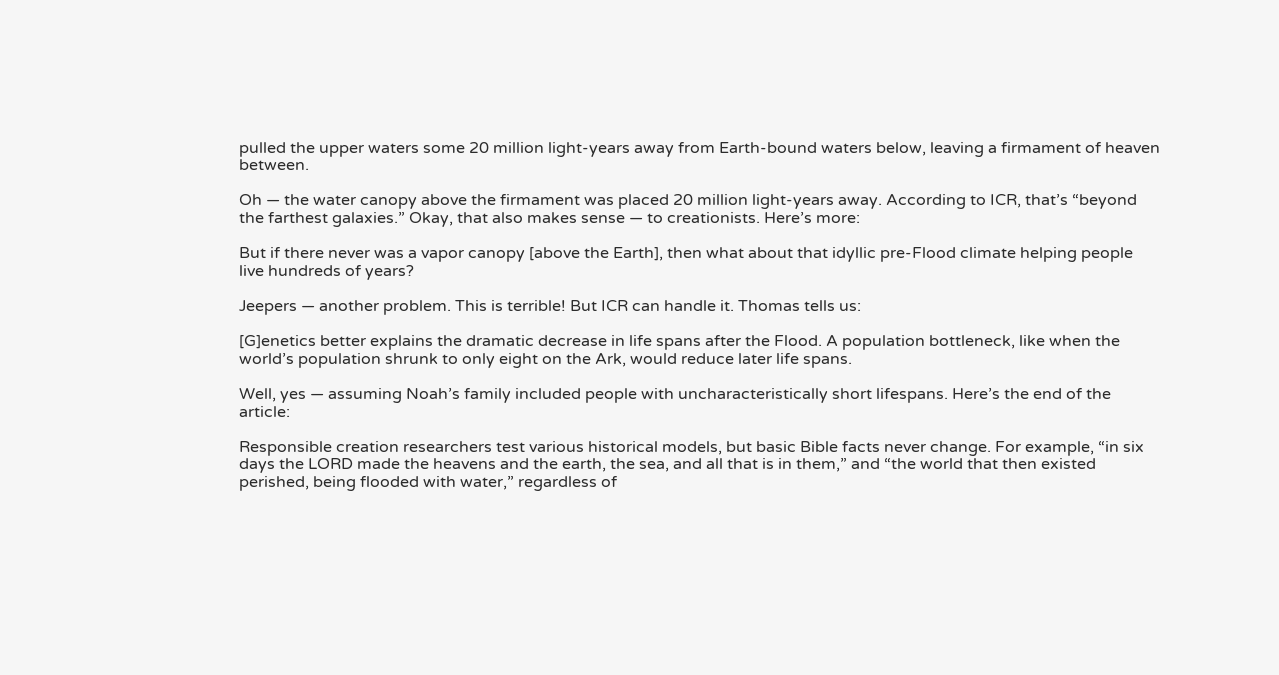pulled the upper waters some 20 million light-years away from Earth-bound waters below, leaving a firmament of heaven between.

Oh — the water canopy above the firmament was placed 20 million light-years away. According to ICR, that’s “beyond the farthest galaxies.” Okay, that also makes sense — to creationists. Here’s more:

But if there never was a vapor canopy [above the Earth], then what about that idyllic pre-Flood climate helping people live hundreds of years?

Jeepers — another problem. This is terrible! But ICR can handle it. Thomas tells us:

[G]enetics better explains the dramatic decrease in life spans after the Flood. A population bottleneck, like when the world’s population shrunk to only eight on the Ark, would reduce later life spans.

Well, yes — assuming Noah’s family included people with uncharacteristically short lifespans. Here’s the end of the article:

Responsible creation researchers test various historical models, but basic Bible facts never change. For example, “in six days the LORD made the heavens and the earth, the sea, and all that is in them,” and “the world that then existed perished, being flooded with water,” regardless of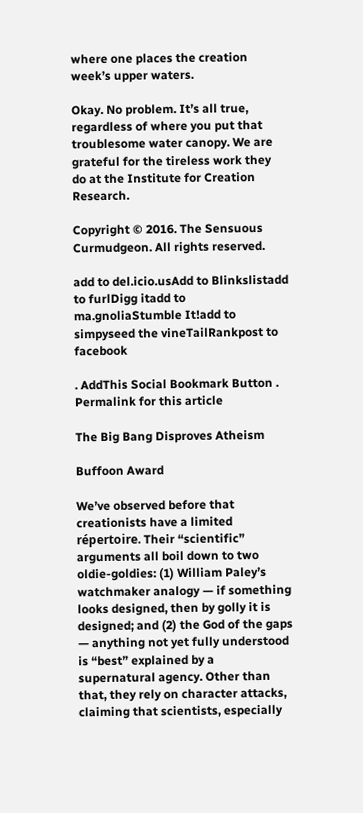where one places the creation week’s upper waters.

Okay. No problem. It’s all true, regardless of where you put that troublesome water canopy. We are grateful for the tireless work they do at the Institute for Creation Research.

Copyright © 2016. The Sensuous Curmudgeon. All rights reserved.

add to del.icio.usAdd to Blinkslistadd to furlDigg itadd to ma.gnoliaStumble It!add to simpyseed the vineTailRankpost to facebook

. AddThis Social Bookmark Button . Permalink for this article

The Big Bang Disproves Atheism

Buffoon Award

We’ve observed before that creationists have a limited répertoire. Their “scientific” arguments all boil down to two oldie-goldies: (1) William Paley’s watchmaker analogy — if something looks designed, then by golly it is designed; and (2) the God of the gaps — anything not yet fully understood is “best” explained by a supernatural agency. Other than that, they rely on character attacks, claiming that scientists, especially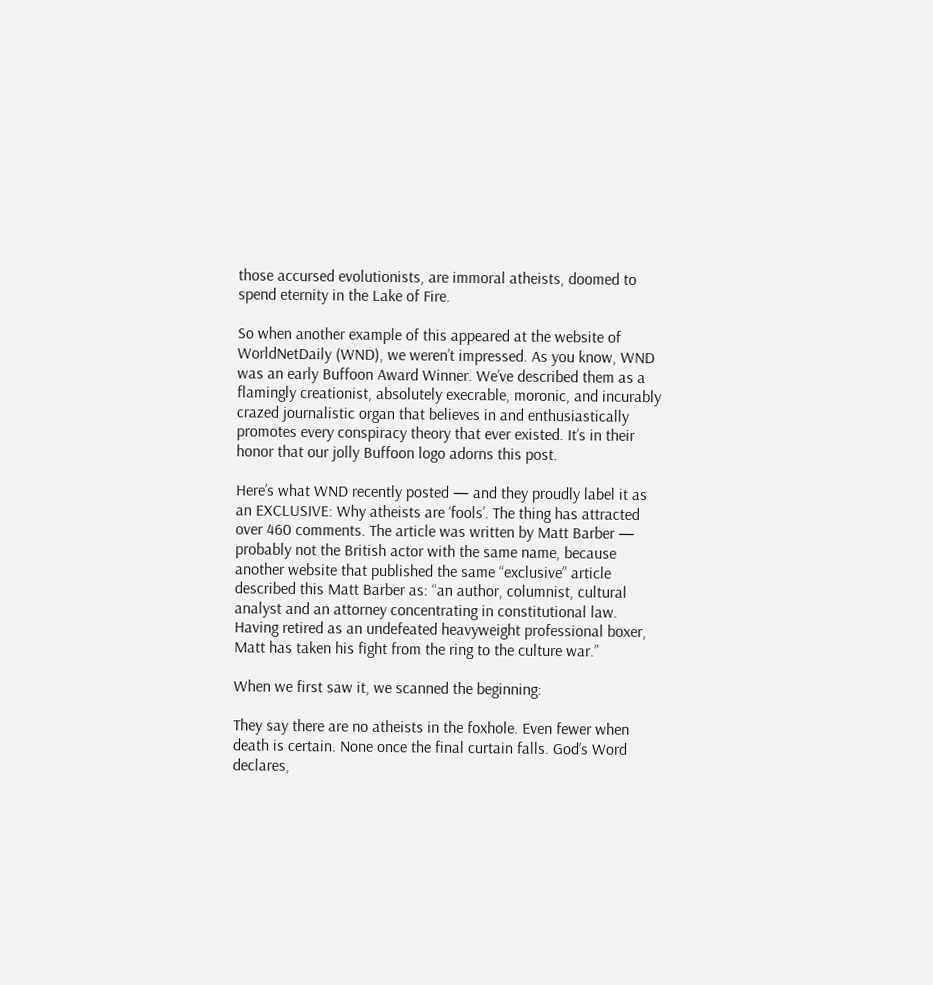those accursed evolutionists, are immoral atheists, doomed to spend eternity in the Lake of Fire.

So when another example of this appeared at the website of WorldNetDaily (WND), we weren’t impressed. As you know, WND was an early Buffoon Award Winner. We’ve described them as a flamingly creationist, absolutely execrable, moronic, and incurably crazed journalistic organ that believes in and enthusiastically promotes every conspiracy theory that ever existed. It’s in their honor that our jolly Buffoon logo adorns this post.

Here’s what WND recently posted — and they proudly label it as an EXCLUSIVE: Why atheists are ‘fools’. The thing has attracted over 460 comments. The article was written by Matt Barber — probably not the British actor with the same name, because another website that published the same “exclusive” article described this Matt Barber as: “an author, columnist, cultural analyst and an attorney concentrating in constitutional law. Having retired as an undefeated heavyweight professional boxer, Matt has taken his fight from the ring to the culture war.”

When we first saw it, we scanned the beginning:

They say there are no atheists in the foxhole. Even fewer when death is certain. None once the final curtain falls. God’s Word declares,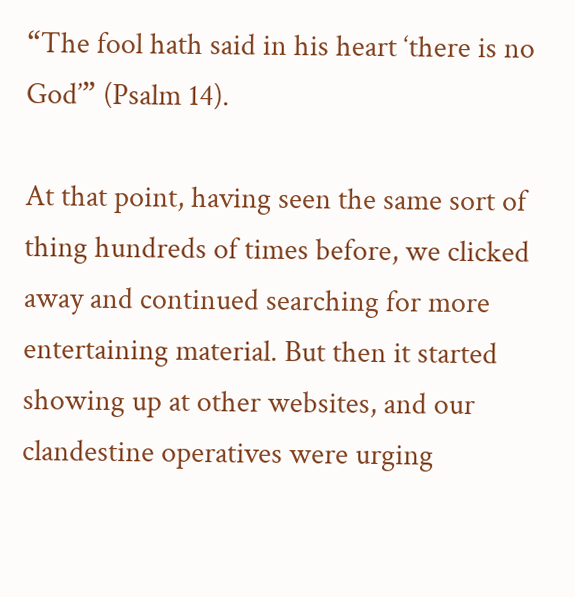“The fool hath said in his heart ‘there is no God’” (Psalm 14).

At that point, having seen the same sort of thing hundreds of times before, we clicked away and continued searching for more entertaining material. But then it started showing up at other websites, and our clandestine operatives were urging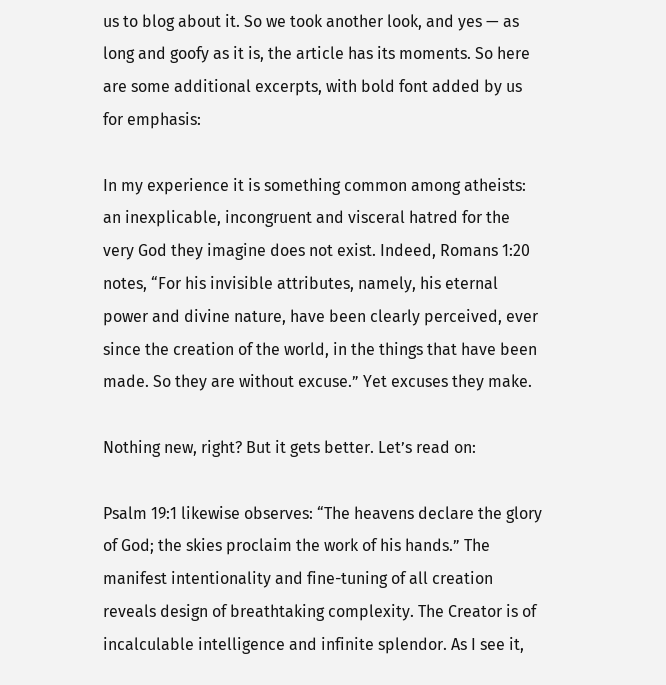us to blog about it. So we took another look, and yes — as long and goofy as it is, the article has its moments. So here are some additional excerpts, with bold font added by us for emphasis:

In my experience it is something common among atheists: an inexplicable, incongruent and visceral hatred for the very God they imagine does not exist. Indeed, Romans 1:20 notes, “For his invisible attributes, namely, his eternal power and divine nature, have been clearly perceived, ever since the creation of the world, in the things that have been made. So they are without excuse.” Yet excuses they make.

Nothing new, right? But it gets better. Let’s read on:

Psalm 19:1 likewise observes: “The heavens declare the glory of God; the skies proclaim the work of his hands.” The manifest intentionality and fine-tuning of all creation reveals design of breathtaking complexity. The Creator is of incalculable intelligence and infinite splendor. As I see it,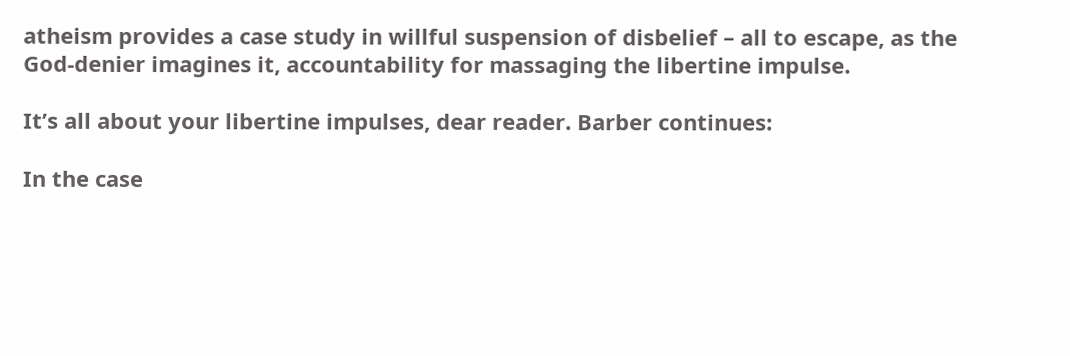atheism provides a case study in willful suspension of disbelief – all to escape, as the God-denier imagines it, accountability for massaging the libertine impulse.

It’s all about your libertine impulses, dear reader. Barber continues:

In the case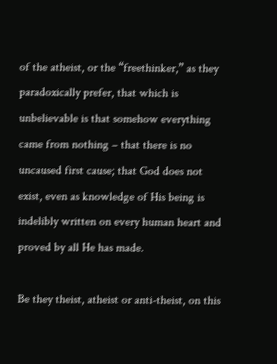of the atheist, or the “freethinker,” as they paradoxically prefer, that which is unbelievable is that somehow everything came from nothing – that there is no uncaused first cause; that God does not exist, even as knowledge of His being is indelibly written on every human heart and proved by all He has made.

Be they theist, atheist or anti-theist, on this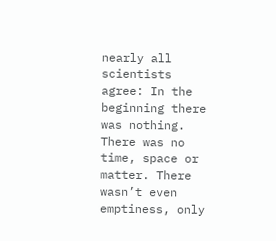nearly all scientists agree: In the beginning there was nothing. There was no time, space or matter. There wasn’t even emptiness, only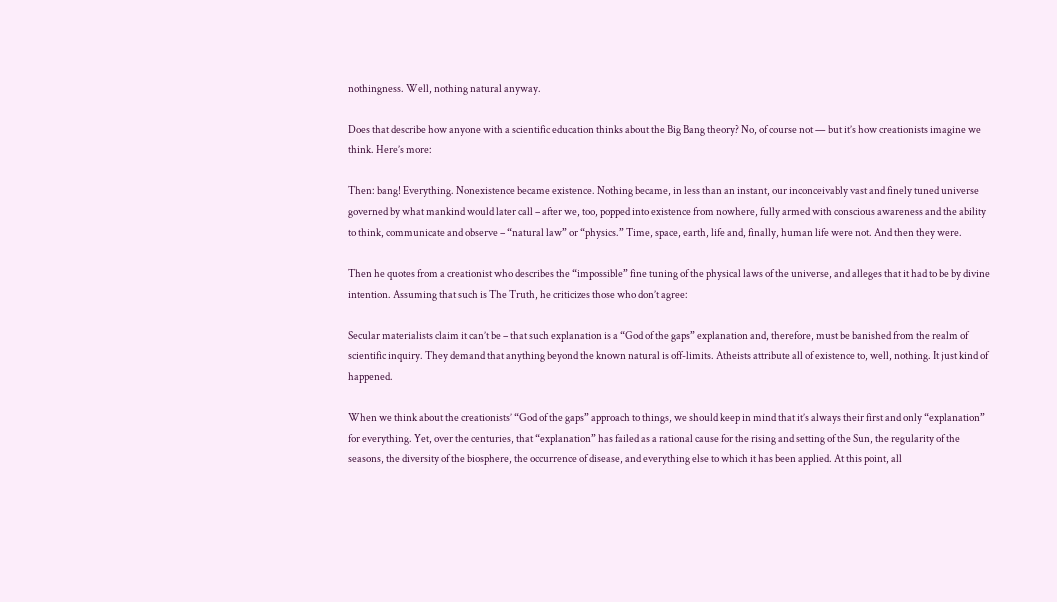nothingness. Well, nothing natural anyway.

Does that describe how anyone with a scientific education thinks about the Big Bang theory? No, of course not — but it’s how creationists imagine we think. Here’s more:

Then: bang! Everything. Nonexistence became existence. Nothing became, in less than an instant, our inconceivably vast and finely tuned universe governed by what mankind would later call – after we, too, popped into existence from nowhere, fully armed with conscious awareness and the ability to think, communicate and observe – “natural law” or “physics.” Time, space, earth, life and, finally, human life were not. And then they were.

Then he quotes from a creationist who describes the “impossible” fine tuning of the physical laws of the universe, and alleges that it had to be by divine intention. Assuming that such is The Truth, he criticizes those who don’t agree:

Secular materialists claim it can’t be – that such explanation is a “God of the gaps” explanation and, therefore, must be banished from the realm of scientific inquiry. They demand that anything beyond the known natural is off-limits. Atheists attribute all of existence to, well, nothing. It just kind of happened.

When we think about the creationists’ “God of the gaps” approach to things, we should keep in mind that it’s always their first and only “explanation” for everything. Yet, over the centuries, that “explanation” has failed as a rational cause for the rising and setting of the Sun, the regularity of the seasons, the diversity of the biosphere, the occurrence of disease, and everything else to which it has been applied. At this point, all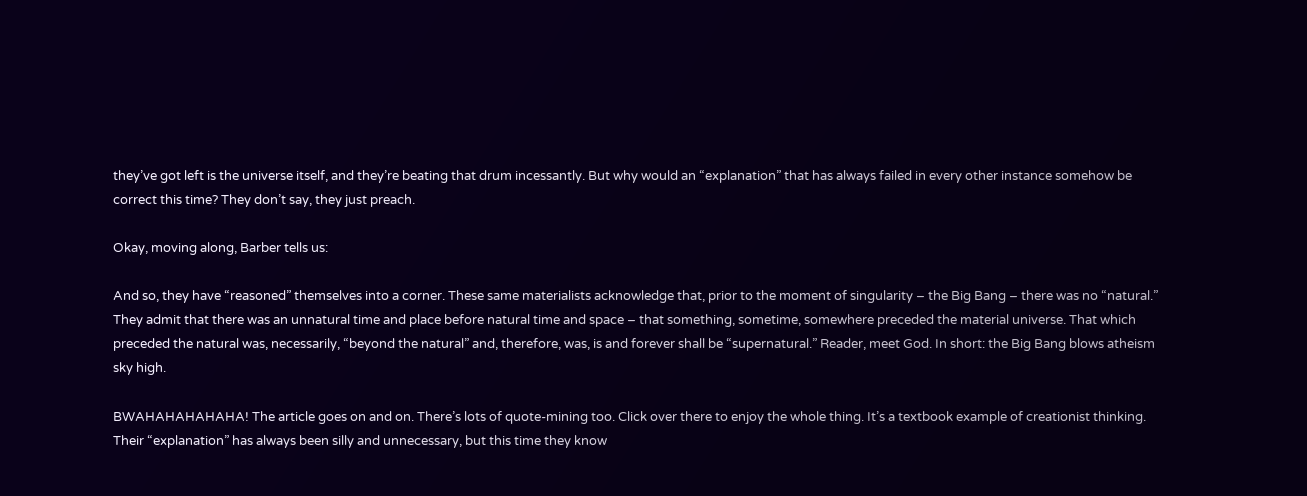they’ve got left is the universe itself, and they’re beating that drum incessantly. But why would an “explanation” that has always failed in every other instance somehow be correct this time? They don’t say, they just preach.

Okay, moving along, Barber tells us:

And so, they have “reasoned” themselves into a corner. These same materialists acknowledge that, prior to the moment of singularity – the Big Bang – there was no “natural.” They admit that there was an unnatural time and place before natural time and space – that something, sometime, somewhere preceded the material universe. That which preceded the natural was, necessarily, “beyond the natural” and, therefore, was, is and forever shall be “supernatural.” Reader, meet God. In short: the Big Bang blows atheism sky high.

BWAHAHAHAHAHA! The article goes on and on. There’s lots of quote-mining too. Click over there to enjoy the whole thing. It’s a textbook example of creationist thinking. Their “explanation” has always been silly and unnecessary, but this time they know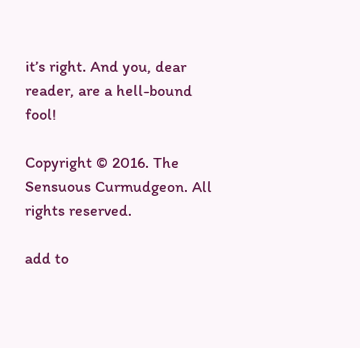it’s right. And you, dear reader, are a hell-bound fool!

Copyright © 2016. The Sensuous Curmudgeon. All rights reserved.

add to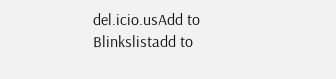del.icio.usAdd to Blinkslistadd to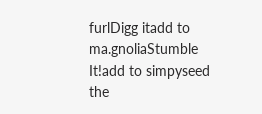furlDigg itadd to ma.gnoliaStumble It!add to simpyseed the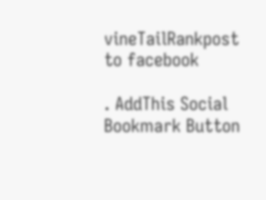vineTailRankpost to facebook

. AddThis Social Bookmark Button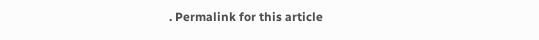. Permalink for this article